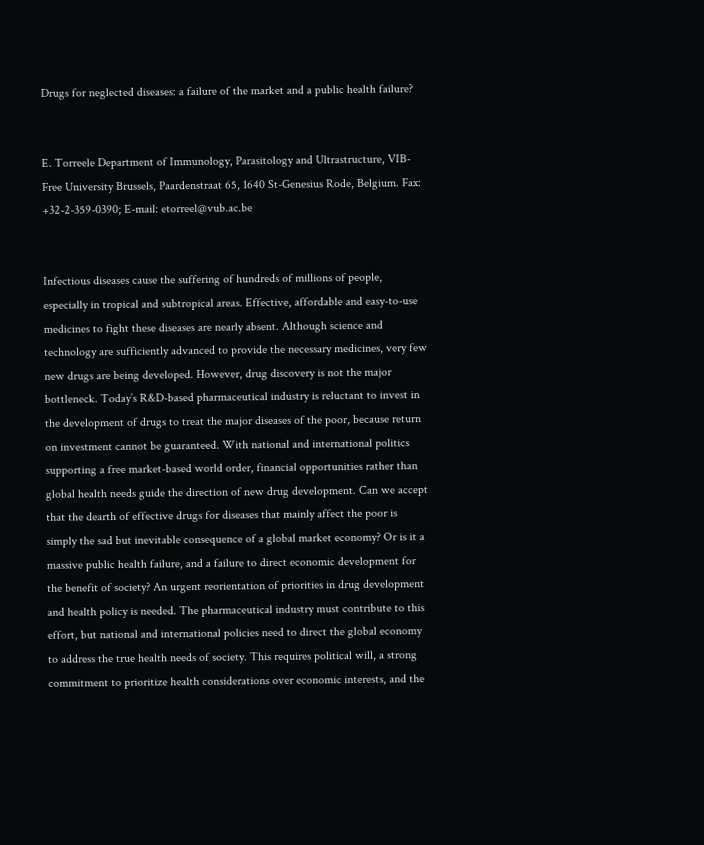Drugs for neglected diseases: a failure of the market and a public health failure?


E. Torreele Department of Immunology, Parasitology and Ultrastructure, VIB-Free University Brussels, Paardenstraat 65, 1640 St-Genesius Rode, Belgium. Fax: +32-2-359-0390; E-mail: etorreel@vub.ac.be


Infectious diseases cause the suffering of hundreds of millions of people, especially in tropical and subtropical areas. Effective, affordable and easy-to-use medicines to fight these diseases are nearly absent. Although science and technology are sufficiently advanced to provide the necessary medicines, very few new drugs are being developed. However, drug discovery is not the major bottleneck. Today’s R&D-based pharmaceutical industry is reluctant to invest in the development of drugs to treat the major diseases of the poor, because return on investment cannot be guaranteed. With national and international politics supporting a free market-based world order, financial opportunities rather than global health needs guide the direction of new drug development. Can we accept that the dearth of effective drugs for diseases that mainly affect the poor is simply the sad but inevitable consequence of a global market economy? Or is it a massive public health failure, and a failure to direct economic development for the benefit of society? An urgent reorientation of priorities in drug development and health policy is needed. The pharmaceutical industry must contribute to this effort, but national and international policies need to direct the global economy to address the true health needs of society. This requires political will, a strong commitment to prioritize health considerations over economic interests, and the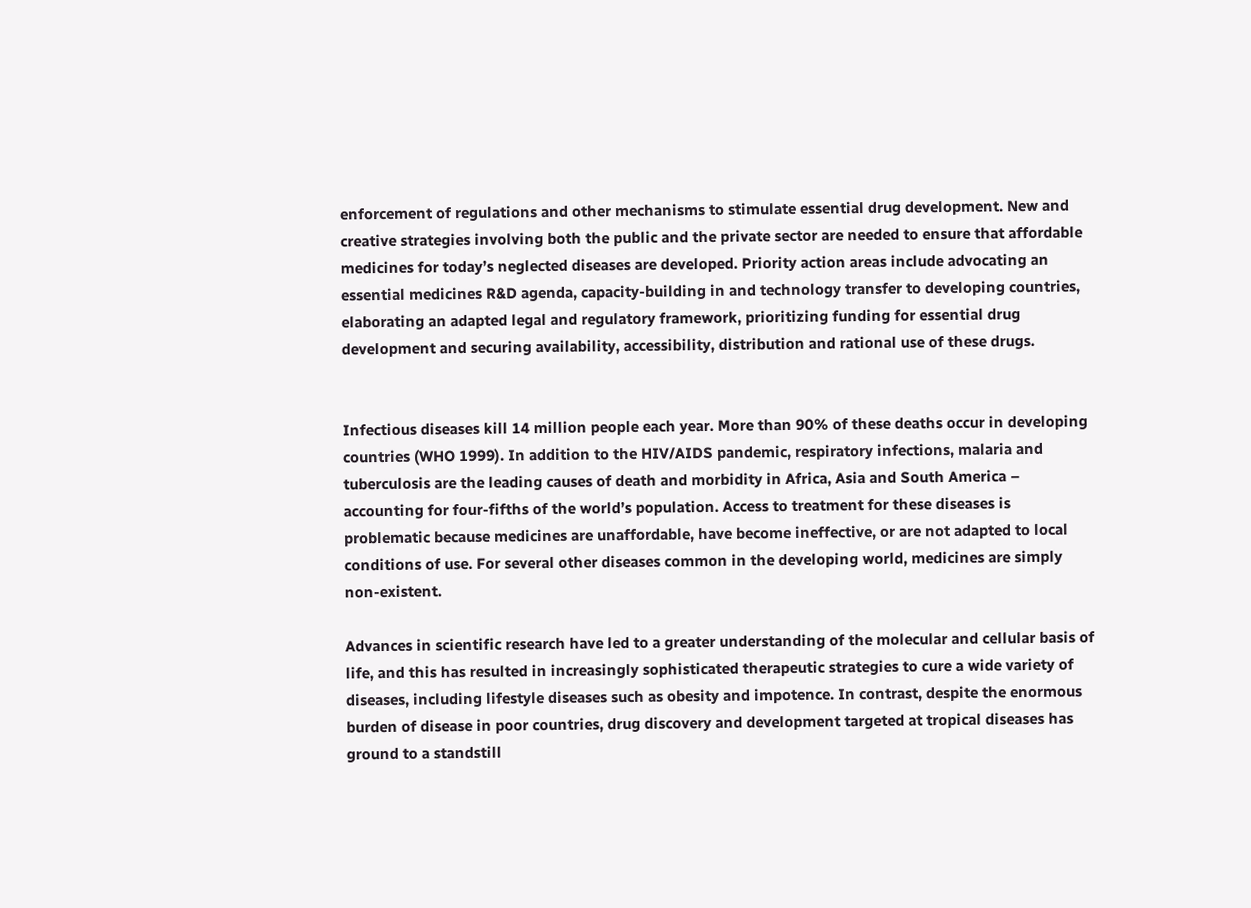enforcement of regulations and other mechanisms to stimulate essential drug development. New and creative strategies involving both the public and the private sector are needed to ensure that affordable medicines for today’s neglected diseases are developed. Priority action areas include advocating an essential medicines R&D agenda, capacity-building in and technology transfer to developing countries, elaborating an adapted legal and regulatory framework, prioritizing funding for essential drug development and securing availability, accessibility, distribution and rational use of these drugs.


Infectious diseases kill 14 million people each year. More than 90% of these deaths occur in developing countries (WHO 1999). In addition to the HIV/AIDS pandemic, respiratory infections, malaria and tuberculosis are the leading causes of death and morbidity in Africa, Asia and South America – accounting for four-fifths of the world’s population. Access to treatment for these diseases is problematic because medicines are unaffordable, have become ineffective, or are not adapted to local conditions of use. For several other diseases common in the developing world, medicines are simply non-existent.

Advances in scientific research have led to a greater understanding of the molecular and cellular basis of life, and this has resulted in increasingly sophisticated therapeutic strategies to cure a wide variety of diseases, including lifestyle diseases such as obesity and impotence. In contrast, despite the enormous burden of disease in poor countries, drug discovery and development targeted at tropical diseases has ground to a standstill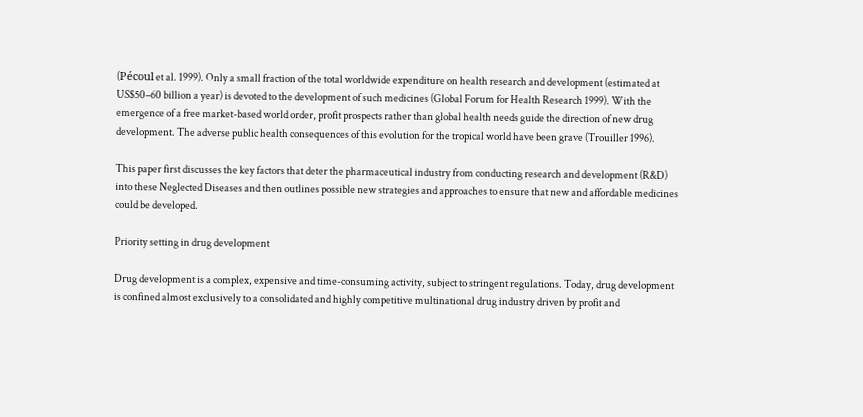(Pécoul et al. 1999). Only a small fraction of the total worldwide expenditure on health research and development (estimated at US$50–60 billion a year) is devoted to the development of such medicines (Global Forum for Health Research 1999). With the emergence of a free market-based world order, profit prospects rather than global health needs guide the direction of new drug development. The adverse public health consequences of this evolution for the tropical world have been grave (Trouiller 1996).

This paper first discusses the key factors that deter the pharmaceutical industry from conducting research and development (R&D) into these Neglected Diseases and then outlines possible new strategies and approaches to ensure that new and affordable medicines could be developed.

Priority setting in drug development

Drug development is a complex, expensive and time-consuming activity, subject to stringent regulations. Today, drug development is confined almost exclusively to a consolidated and highly competitive multinational drug industry driven by profit and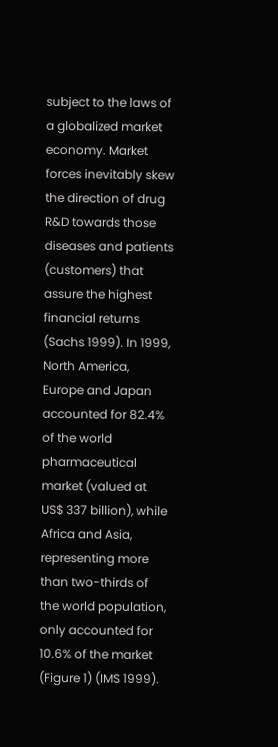subject to the laws of a globalized market economy. Market forces inevitably skew the direction of drug R&D towards those diseases and patients (customers) that assure the highest financial returns (Sachs 1999). In 1999, North America, Europe and Japan accounted for 82.4% of the world pharmaceutical market (valued at US$ 337 billion), while Africa and Asia, representing more than two-thirds of the world population, only accounted for 10.6% of the market (Figure 1) (IMS 1999).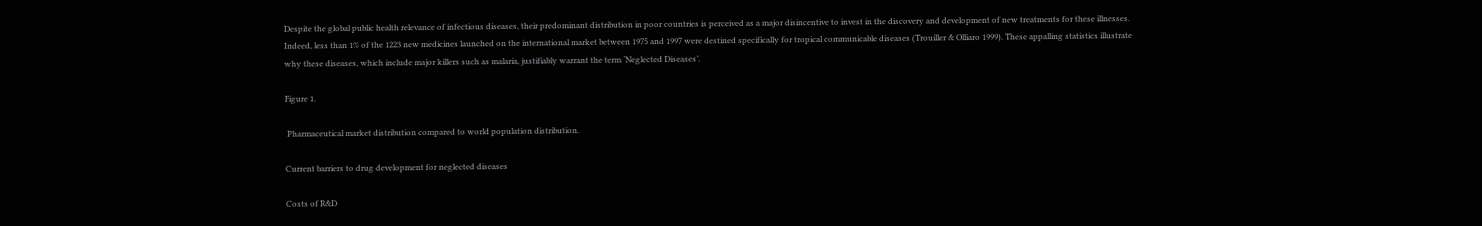Despite the global public health relevance of infectious diseases, their predominant distribution in poor countries is perceived as a major disincentive to invest in the discovery and development of new treatments for these illnesses. Indeed, less than 1% of the 1223 new medicines launched on the international market between 1975 and 1997 were destined specifically for tropical communicable diseases (Trouiller & Olliaro 1999). These appalling statistics illustrate why these diseases, which include major killers such as malaria, justifiably warrant the term ‘Neglected Diseases’.

Figure 1.

 Pharmaceutical market distribution compared to world population distribution.

Current barriers to drug development for neglected diseases

Costs of R&D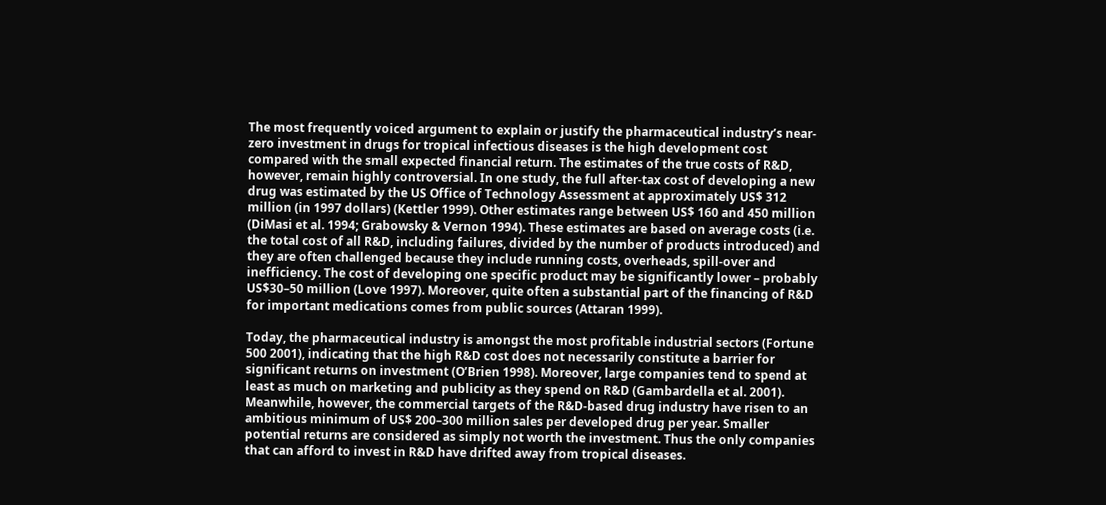The most frequently voiced argument to explain or justify the pharmaceutical industry’s near-zero investment in drugs for tropical infectious diseases is the high development cost compared with the small expected financial return. The estimates of the true costs of R&D, however, remain highly controversial. In one study, the full after-tax cost of developing a new drug was estimated by the US Office of Technology Assessment at approximately US$ 312 million (in 1997 dollars) (Kettler 1999). Other estimates range between US$ 160 and 450 million (DiMasi et al. 1994; Grabowsky & Vernon 1994). These estimates are based on average costs (i.e. the total cost of all R&D, including failures, divided by the number of products introduced) and they are often challenged because they include running costs, overheads, spill-over and inefficiency. The cost of developing one specific product may be significantly lower – probably US$30–50 million (Love 1997). Moreover, quite often a substantial part of the financing of R&D for important medications comes from public sources (Attaran 1999).

Today, the pharmaceutical industry is amongst the most profitable industrial sectors (Fortune 500 2001), indicating that the high R&D cost does not necessarily constitute a barrier for significant returns on investment (O’Brien 1998). Moreover, large companies tend to spend at least as much on marketing and publicity as they spend on R&D (Gambardella et al. 2001). Meanwhile, however, the commercial targets of the R&D-based drug industry have risen to an ambitious minimum of US$ 200–300 million sales per developed drug per year. Smaller potential returns are considered as simply not worth the investment. Thus the only companies that can afford to invest in R&D have drifted away from tropical diseases.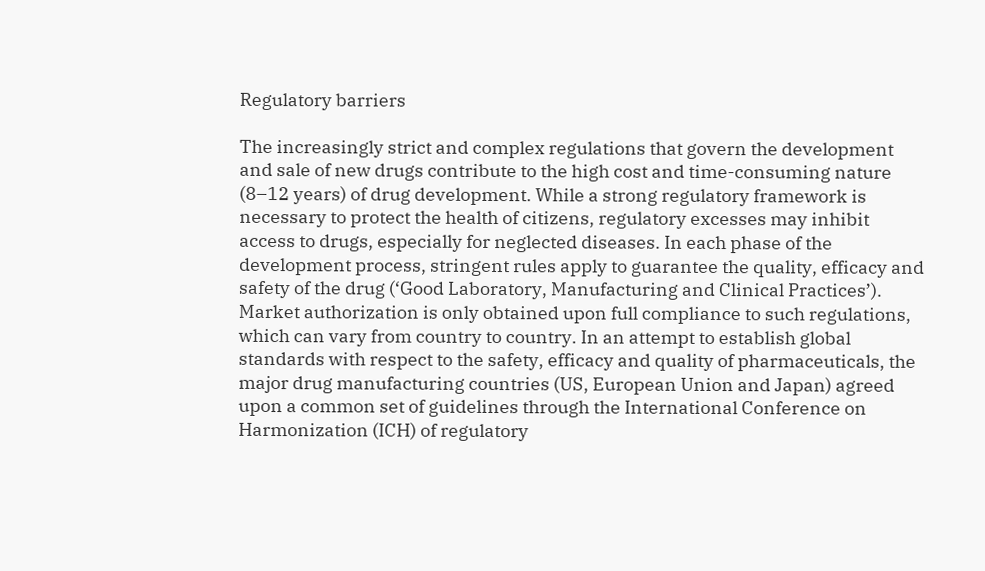Regulatory barriers

The increasingly strict and complex regulations that govern the development and sale of new drugs contribute to the high cost and time-consuming nature (8–12 years) of drug development. While a strong regulatory framework is necessary to protect the health of citizens, regulatory excesses may inhibit access to drugs, especially for neglected diseases. In each phase of the development process, stringent rules apply to guarantee the quality, efficacy and safety of the drug (‘Good Laboratory, Manufacturing and Clinical Practices’). Market authorization is only obtained upon full compliance to such regulations, which can vary from country to country. In an attempt to establish global standards with respect to the safety, efficacy and quality of pharmaceuticals, the major drug manufacturing countries (US, European Union and Japan) agreed upon a common set of guidelines through the International Conference on Harmonization (ICH) of regulatory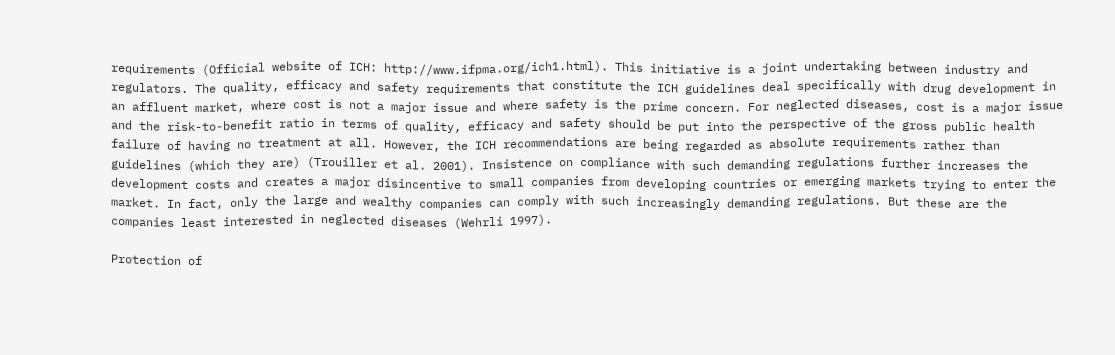requirements (Official website of ICH: http://www.ifpma.org/ich1.html). This initiative is a joint undertaking between industry and regulators. The quality, efficacy and safety requirements that constitute the ICH guidelines deal specifically with drug development in an affluent market, where cost is not a major issue and where safety is the prime concern. For neglected diseases, cost is a major issue and the risk-to-benefit ratio in terms of quality, efficacy and safety should be put into the perspective of the gross public health failure of having no treatment at all. However, the ICH recommendations are being regarded as absolute requirements rather than guidelines (which they are) (Trouiller et al. 2001). Insistence on compliance with such demanding regulations further increases the development costs and creates a major disincentive to small companies from developing countries or emerging markets trying to enter the market. In fact, only the large and wealthy companies can comply with such increasingly demanding regulations. But these are the companies least interested in neglected diseases (Wehrli 1997).

Protection of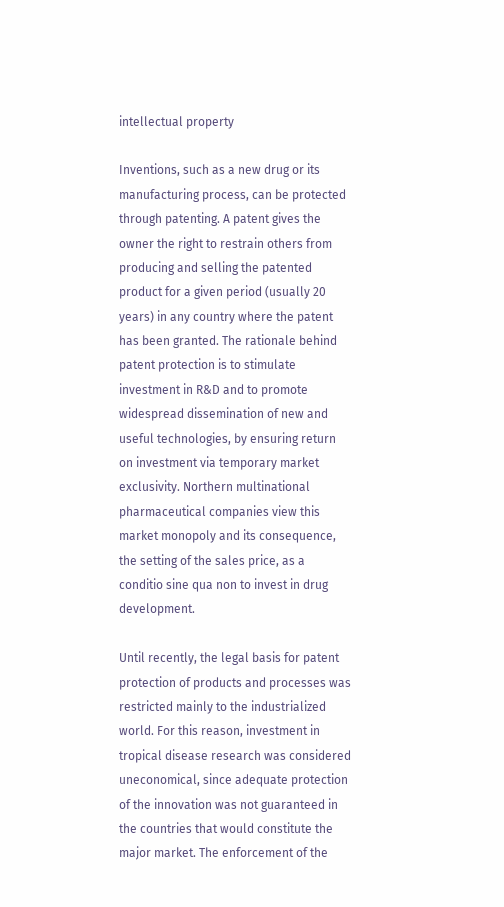intellectual property

Inventions, such as a new drug or its manufacturing process, can be protected through patenting. A patent gives the owner the right to restrain others from producing and selling the patented product for a given period (usually 20 years) in any country where the patent has been granted. The rationale behind patent protection is to stimulate investment in R&D and to promote widespread dissemination of new and useful technologies, by ensuring return on investment via temporary market exclusivity. Northern multinational pharmaceutical companies view this market monopoly and its consequence, the setting of the sales price, as a conditio sine qua non to invest in drug development.

Until recently, the legal basis for patent protection of products and processes was restricted mainly to the industrialized world. For this reason, investment in tropical disease research was considered uneconomical, since adequate protection of the innovation was not guaranteed in the countries that would constitute the major market. The enforcement of the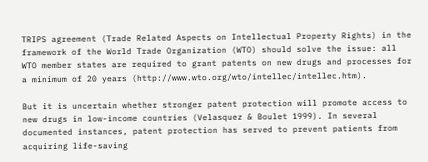TRIPS agreement (Trade Related Aspects on Intellectual Property Rights) in the framework of the World Trade Organization (WTO) should solve the issue: all WTO member states are required to grant patents on new drugs and processes for a minimum of 20 years (http://www.wto.org/wto/intellec/intellec.htm).

But it is uncertain whether stronger patent protection will promote access to new drugs in low-income countries (Velasquez & Boulet 1999). In several documented instances, patent protection has served to prevent patients from acquiring life-saving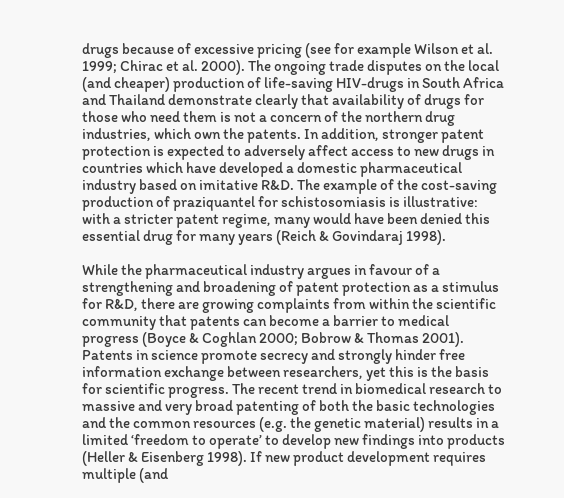drugs because of excessive pricing (see for example Wilson et al. 1999; Chirac et al. 2000). The ongoing trade disputes on the local (and cheaper) production of life-saving HIV-drugs in South Africa and Thailand demonstrate clearly that availability of drugs for those who need them is not a concern of the northern drug industries, which own the patents. In addition, stronger patent protection is expected to adversely affect access to new drugs in countries which have developed a domestic pharmaceutical industry based on imitative R&D. The example of the cost-saving production of praziquantel for schistosomiasis is illustrative: with a stricter patent regime, many would have been denied this essential drug for many years (Reich & Govindaraj 1998).

While the pharmaceutical industry argues in favour of a strengthening and broadening of patent protection as a stimulus for R&D, there are growing complaints from within the scientific community that patents can become a barrier to medical progress (Boyce & Coghlan 2000; Bobrow & Thomas 2001). Patents in science promote secrecy and strongly hinder free information exchange between researchers, yet this is the basis for scientific progress. The recent trend in biomedical research to massive and very broad patenting of both the basic technologies and the common resources (e.g. the genetic material) results in a limited ‘freedom to operate’ to develop new findings into products (Heller & Eisenberg 1998). If new product development requires multiple (and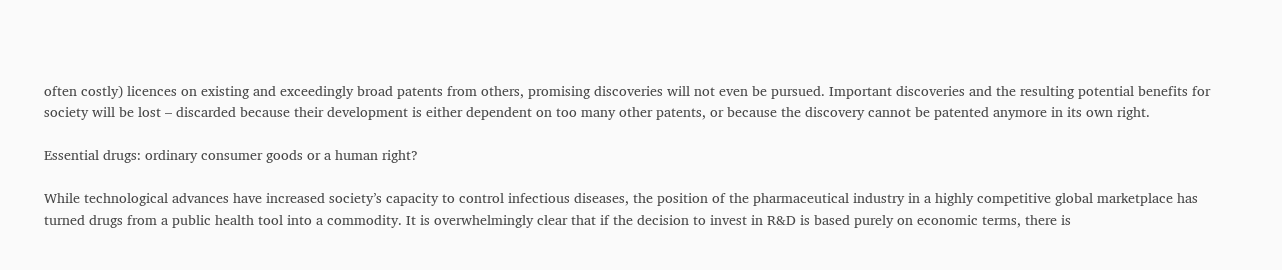often costly) licences on existing and exceedingly broad patents from others, promising discoveries will not even be pursued. Important discoveries and the resulting potential benefits for society will be lost – discarded because their development is either dependent on too many other patents, or because the discovery cannot be patented anymore in its own right.

Essential drugs: ordinary consumer goods or a human right?

While technological advances have increased society’s capacity to control infectious diseases, the position of the pharmaceutical industry in a highly competitive global marketplace has turned drugs from a public health tool into a commodity. It is overwhelmingly clear that if the decision to invest in R&D is based purely on economic terms, there is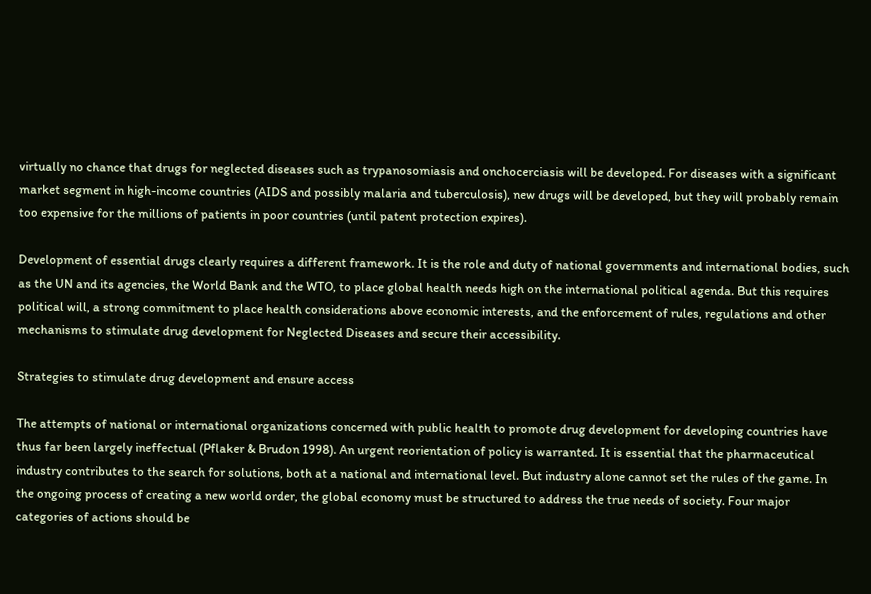virtually no chance that drugs for neglected diseases such as trypanosomiasis and onchocerciasis will be developed. For diseases with a significant market segment in high-income countries (AIDS and possibly malaria and tuberculosis), new drugs will be developed, but they will probably remain too expensive for the millions of patients in poor countries (until patent protection expires).

Development of essential drugs clearly requires a different framework. It is the role and duty of national governments and international bodies, such as the UN and its agencies, the World Bank and the WTO, to place global health needs high on the international political agenda. But this requires political will, a strong commitment to place health considerations above economic interests, and the enforcement of rules, regulations and other mechanisms to stimulate drug development for Neglected Diseases and secure their accessibility.

Strategies to stimulate drug development and ensure access

The attempts of national or international organizations concerned with public health to promote drug development for developing countries have thus far been largely ineffectual (Pflaker & Brudon 1998). An urgent reorientation of policy is warranted. It is essential that the pharmaceutical industry contributes to the search for solutions, both at a national and international level. But industry alone cannot set the rules of the game. In the ongoing process of creating a new world order, the global economy must be structured to address the true needs of society. Four major categories of actions should be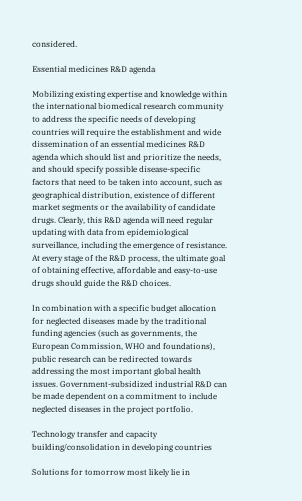considered.

Essential medicines R&D agenda

Mobilizing existing expertise and knowledge within the international biomedical research community to address the specific needs of developing countries will require the establishment and wide dissemination of an essential medicines R&D agenda which should list and prioritize the needs, and should specify possible disease-specific factors that need to be taken into account, such as geographical distribution, existence of different market segments or the availability of candidate drugs. Clearly, this R&D agenda will need regular updating with data from epidemiological surveillance, including the emergence of resistance. At every stage of the R&D process, the ultimate goal of obtaining effective, affordable and easy-to-use drugs should guide the R&D choices.

In combination with a specific budget allocation for neglected diseases made by the traditional funding agencies (such as governments, the European Commission, WHO and foundations), public research can be redirected towards addressing the most important global health issues. Government-subsidized industrial R&D can be made dependent on a commitment to include neglected diseases in the project portfolio.

Technology transfer and capacity building/consolidation in developing countries

Solutions for tomorrow most likely lie in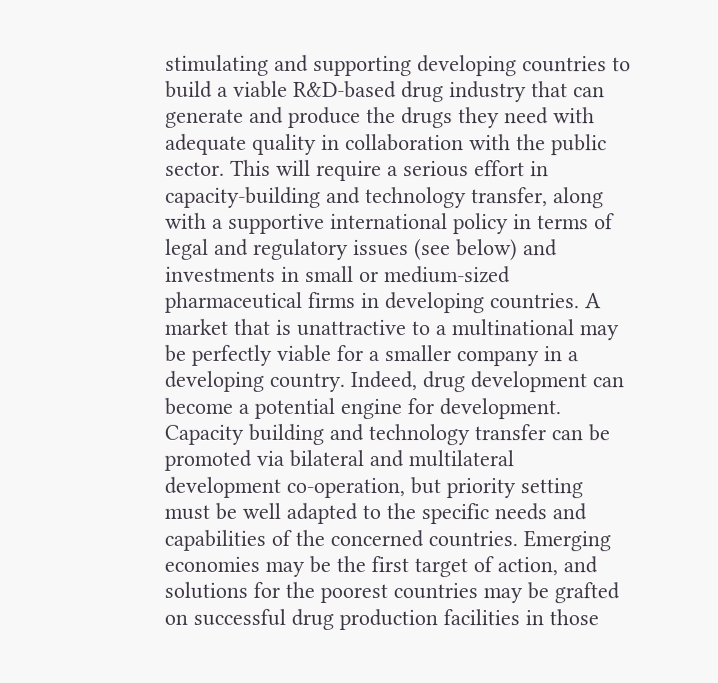stimulating and supporting developing countries to build a viable R&D-based drug industry that can generate and produce the drugs they need with adequate quality in collaboration with the public sector. This will require a serious effort in capacity-building and technology transfer, along with a supportive international policy in terms of legal and regulatory issues (see below) and investments in small or medium-sized pharmaceutical firms in developing countries. A market that is unattractive to a multinational may be perfectly viable for a smaller company in a developing country. Indeed, drug development can become a potential engine for development. Capacity building and technology transfer can be promoted via bilateral and multilateral development co-operation, but priority setting must be well adapted to the specific needs and capabilities of the concerned countries. Emerging economies may be the first target of action, and solutions for the poorest countries may be grafted on successful drug production facilities in those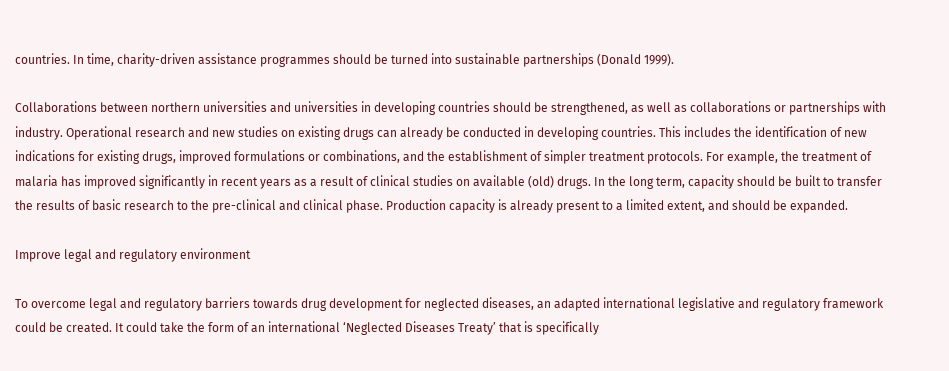countries. In time, charity-driven assistance programmes should be turned into sustainable partnerships (Donald 1999).

Collaborations between northern universities and universities in developing countries should be strengthened, as well as collaborations or partnerships with industry. Operational research and new studies on existing drugs can already be conducted in developing countries. This includes the identification of new indications for existing drugs, improved formulations or combinations, and the establishment of simpler treatment protocols. For example, the treatment of malaria has improved significantly in recent years as a result of clinical studies on available (old) drugs. In the long term, capacity should be built to transfer the results of basic research to the pre-clinical and clinical phase. Production capacity is already present to a limited extent, and should be expanded.

Improve legal and regulatory environment

To overcome legal and regulatory barriers towards drug development for neglected diseases, an adapted international legislative and regulatory framework could be created. It could take the form of an international ‘Neglected Diseases Treaty’ that is specifically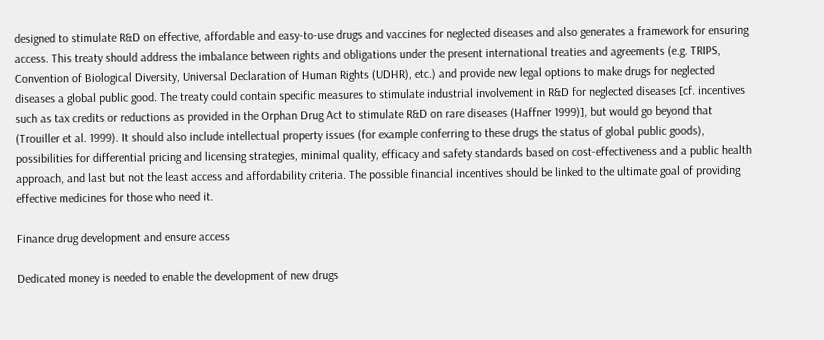designed to stimulate R&D on effective, affordable and easy-to-use drugs and vaccines for neglected diseases and also generates a framework for ensuring access. This treaty should address the imbalance between rights and obligations under the present international treaties and agreements (e.g. TRIPS, Convention of Biological Diversity, Universal Declaration of Human Rights (UDHR), etc.) and provide new legal options to make drugs for neglected diseases a global public good. The treaty could contain specific measures to stimulate industrial involvement in R&D for neglected diseases [cf. incentives such as tax credits or reductions as provided in the Orphan Drug Act to stimulate R&D on rare diseases (Haffner 1999)], but would go beyond that (Trouiller et al. 1999). It should also include intellectual property issues (for example conferring to these drugs the status of global public goods), possibilities for differential pricing and licensing strategies, minimal quality, efficacy and safety standards based on cost-effectiveness and a public health approach, and last but not the least access and affordability criteria. The possible financial incentives should be linked to the ultimate goal of providing effective medicines for those who need it.

Finance drug development and ensure access

Dedicated money is needed to enable the development of new drugs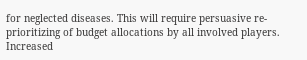for neglected diseases. This will require persuasive re-prioritizing of budget allocations by all involved players. Increased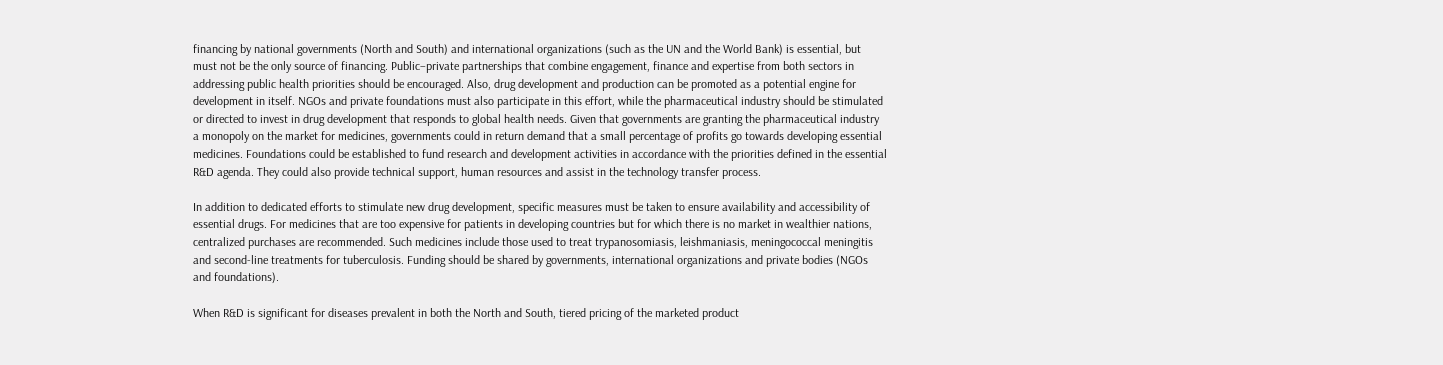financing by national governments (North and South) and international organizations (such as the UN and the World Bank) is essential, but must not be the only source of financing. Public–private partnerships that combine engagement, finance and expertise from both sectors in addressing public health priorities should be encouraged. Also, drug development and production can be promoted as a potential engine for development in itself. NGOs and private foundations must also participate in this effort, while the pharmaceutical industry should be stimulated or directed to invest in drug development that responds to global health needs. Given that governments are granting the pharmaceutical industry a monopoly on the market for medicines, governments could in return demand that a small percentage of profits go towards developing essential medicines. Foundations could be established to fund research and development activities in accordance with the priorities defined in the essential R&D agenda. They could also provide technical support, human resources and assist in the technology transfer process.

In addition to dedicated efforts to stimulate new drug development, specific measures must be taken to ensure availability and accessibility of essential drugs. For medicines that are too expensive for patients in developing countries but for which there is no market in wealthier nations, centralized purchases are recommended. Such medicines include those used to treat trypanosomiasis, leishmaniasis, meningococcal meningitis and second-line treatments for tuberculosis. Funding should be shared by governments, international organizations and private bodies (NGOs and foundations).

When R&D is significant for diseases prevalent in both the North and South, tiered pricing of the marketed product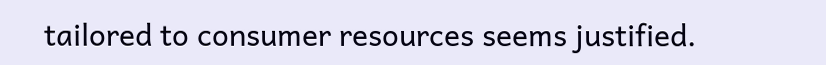tailored to consumer resources seems justified.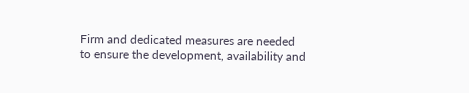Firm and dedicated measures are needed to ensure the development, availability and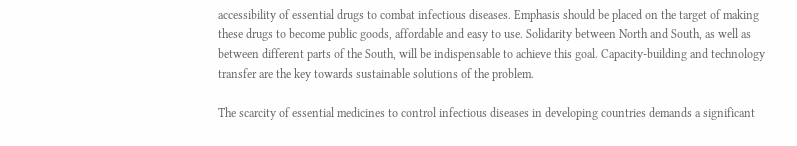accessibility of essential drugs to combat infectious diseases. Emphasis should be placed on the target of making these drugs to become public goods, affordable and easy to use. Solidarity between North and South, as well as between different parts of the South, will be indispensable to achieve this goal. Capacity-building and technology transfer are the key towards sustainable solutions of the problem.

The scarcity of essential medicines to control infectious diseases in developing countries demands a significant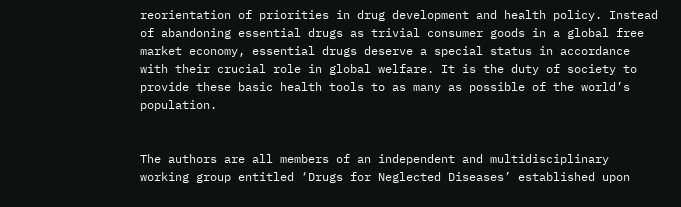reorientation of priorities in drug development and health policy. Instead of abandoning essential drugs as trivial consumer goods in a global free market economy, essential drugs deserve a special status in accordance with their crucial role in global welfare. It is the duty of society to provide these basic health tools to as many as possible of the world’s population.


The authors are all members of an independent and multidisciplinary working group entitled ‘Drugs for Neglected Diseases’ established upon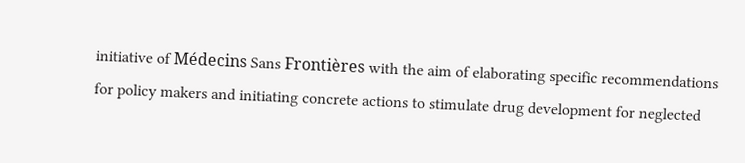initiative of Médecins Sans Frontières with the aim of elaborating specific recommendations for policy makers and initiating concrete actions to stimulate drug development for neglected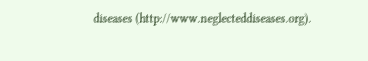diseases (http://www.neglecteddiseases.org).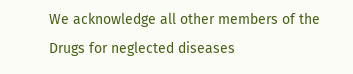We acknowledge all other members of the Drugs for neglected diseases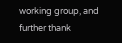working group, and further thank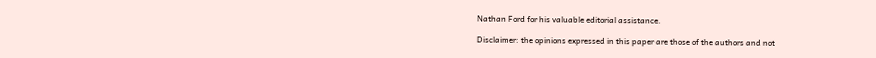Nathan Ford for his valuable editorial assistance.

Disclaimer: the opinions expressed in this paper are those of the authors and not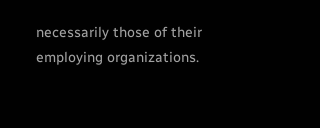necessarily those of their employing organizations.